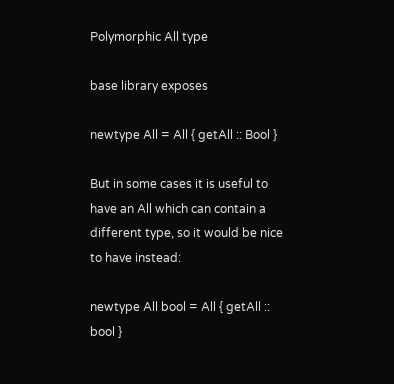Polymorphic All type

base library exposes

newtype All = All { getAll :: Bool }

But in some cases it is useful to have an All which can contain a different type, so it would be nice to have instead:

newtype All bool = All { getAll :: bool }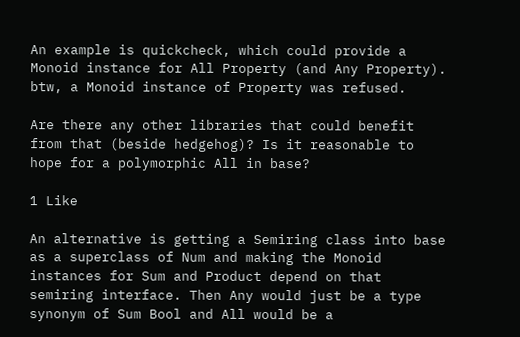An example is quickcheck, which could provide a Monoid instance for All Property (and Any Property). btw, a Monoid instance of Property was refused.

Are there any other libraries that could benefit from that (beside hedgehog)? Is it reasonable to hope for a polymorphic All in base?

1 Like

An alternative is getting a Semiring class into base as a superclass of Num and making the Monoid instances for Sum and Product depend on that semiring interface. Then Any would just be a type synonym of Sum Bool and All would be a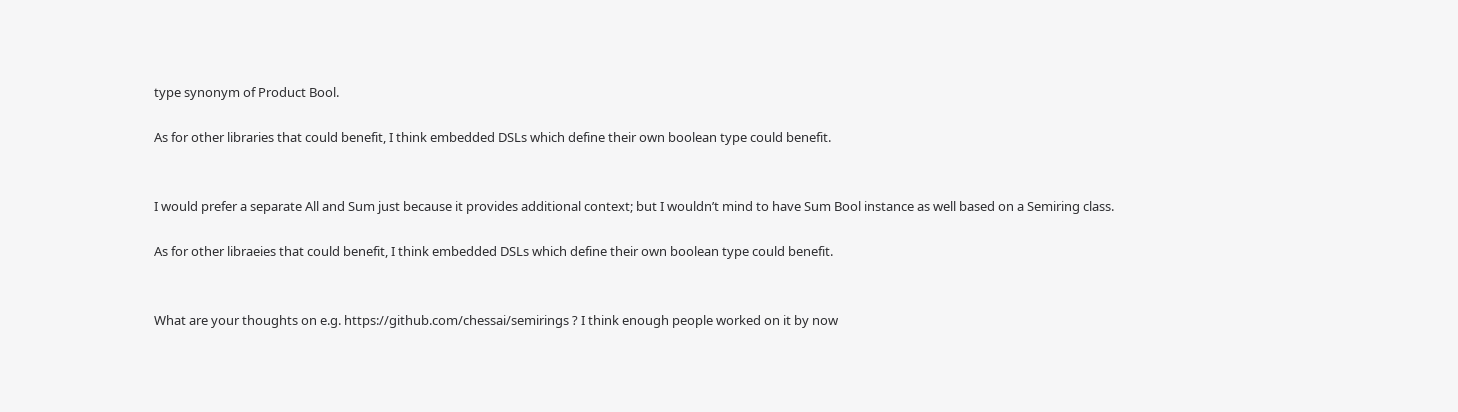type synonym of Product Bool.

As for other libraries that could benefit, I think embedded DSLs which define their own boolean type could benefit.


I would prefer a separate All and Sum just because it provides additional context; but I wouldn’t mind to have Sum Bool instance as well based on a Semiring class.

As for other libraeies that could benefit, I think embedded DSLs which define their own boolean type could benefit.


What are your thoughts on e.g. https://github.com/chessai/semirings ? I think enough people worked on it by now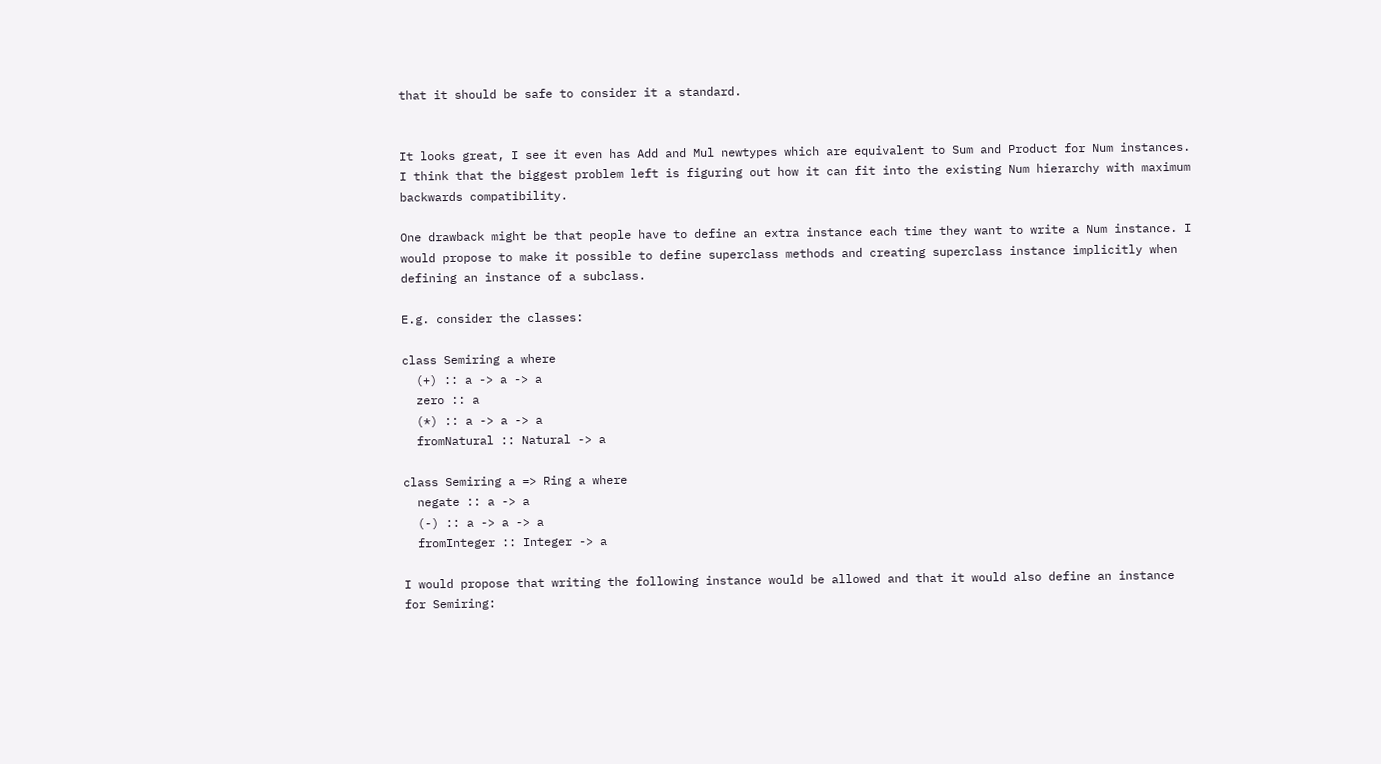that it should be safe to consider it a standard.


It looks great, I see it even has Add and Mul newtypes which are equivalent to Sum and Product for Num instances. I think that the biggest problem left is figuring out how it can fit into the existing Num hierarchy with maximum backwards compatibility.

One drawback might be that people have to define an extra instance each time they want to write a Num instance. I would propose to make it possible to define superclass methods and creating superclass instance implicitly when defining an instance of a subclass.

E.g. consider the classes:

class Semiring a where
  (+) :: a -> a -> a
  zero :: a
  (*) :: a -> a -> a
  fromNatural :: Natural -> a

class Semiring a => Ring a where
  negate :: a -> a
  (-) :: a -> a -> a
  fromInteger :: Integer -> a

I would propose that writing the following instance would be allowed and that it would also define an instance for Semiring: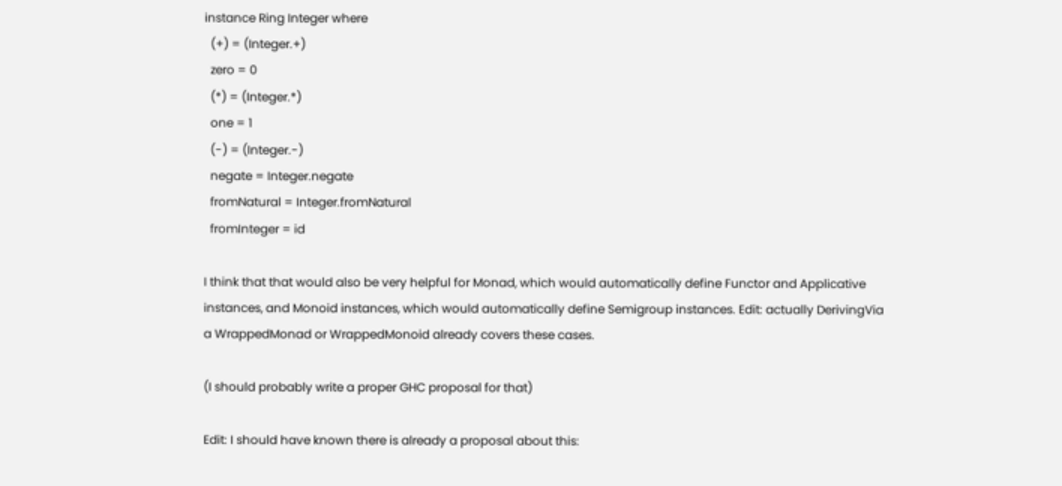instance Ring Integer where
  (+) = (Integer.+)
  zero = 0
  (*) = (Integer.*)
  one = 1
  (-) = (Integer.-)
  negate = Integer.negate
  fromNatural = Integer.fromNatural
  fromInteger = id

I think that that would also be very helpful for Monad, which would automatically define Functor and Applicative instances, and Monoid instances, which would automatically define Semigroup instances. Edit: actually DerivingVia a WrappedMonad or WrappedMonoid already covers these cases.

(I should probably write a proper GHC proposal for that)

Edit: I should have known there is already a proposal about this: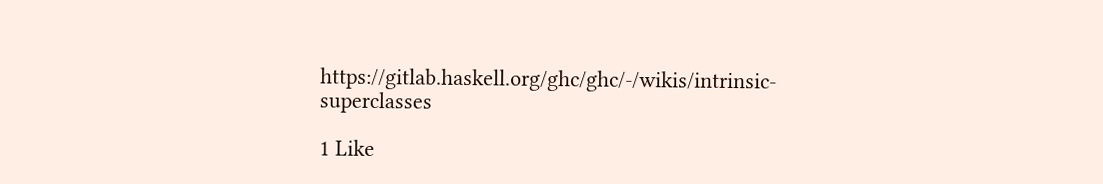https://gitlab.haskell.org/ghc/ghc/-/wikis/intrinsic-superclasses

1 Like